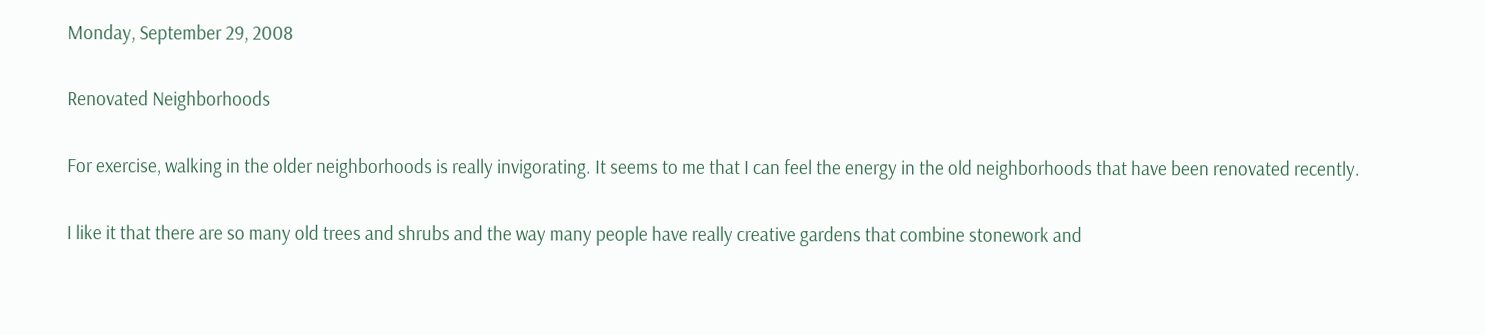Monday, September 29, 2008

Renovated Neighborhoods

For exercise, walking in the older neighborhoods is really invigorating. It seems to me that I can feel the energy in the old neighborhoods that have been renovated recently.

I like it that there are so many old trees and shrubs and the way many people have really creative gardens that combine stonework and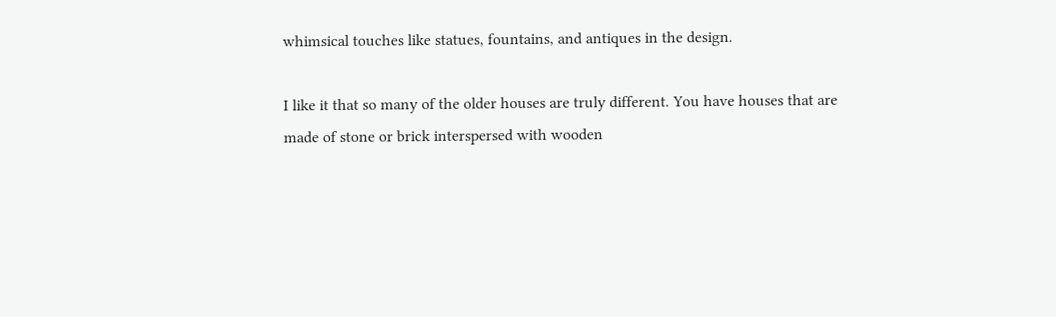whimsical touches like statues, fountains, and antiques in the design.

I like it that so many of the older houses are truly different. You have houses that are made of stone or brick interspersed with wooden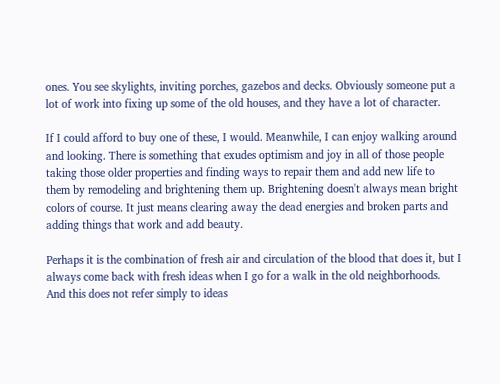ones. You see skylights, inviting porches, gazebos and decks. Obviously someone put a lot of work into fixing up some of the old houses, and they have a lot of character.

If I could afford to buy one of these, I would. Meanwhile, I can enjoy walking around and looking. There is something that exudes optimism and joy in all of those people taking those older properties and finding ways to repair them and add new life to them by remodeling and brightening them up. Brightening doesn't always mean bright colors of course. It just means clearing away the dead energies and broken parts and adding things that work and add beauty.

Perhaps it is the combination of fresh air and circulation of the blood that does it, but I always come back with fresh ideas when I go for a walk in the old neighborhoods. And this does not refer simply to ideas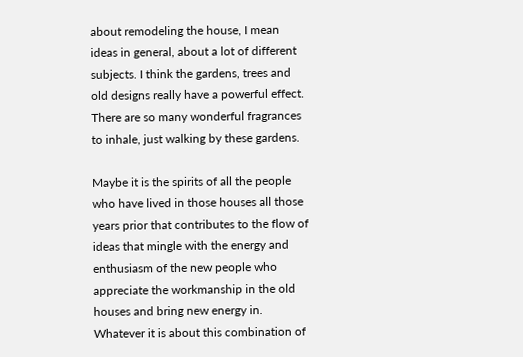about remodeling the house, I mean ideas in general, about a lot of different subjects. I think the gardens, trees and old designs really have a powerful effect. There are so many wonderful fragrances to inhale, just walking by these gardens.

Maybe it is the spirits of all the people who have lived in those houses all those years prior that contributes to the flow of ideas that mingle with the energy and enthusiasm of the new people who appreciate the workmanship in the old houses and bring new energy in. Whatever it is about this combination of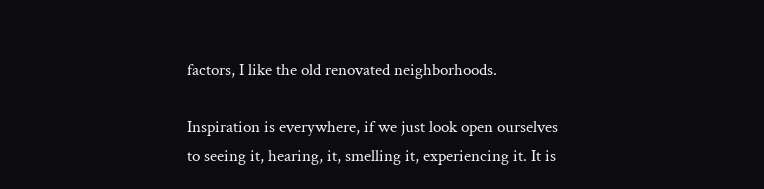factors, I like the old renovated neighborhoods.

Inspiration is everywhere, if we just look open ourselves to seeing it, hearing, it, smelling it, experiencing it. It is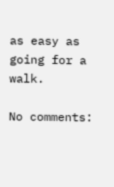as easy as going for a walk.

No comments: